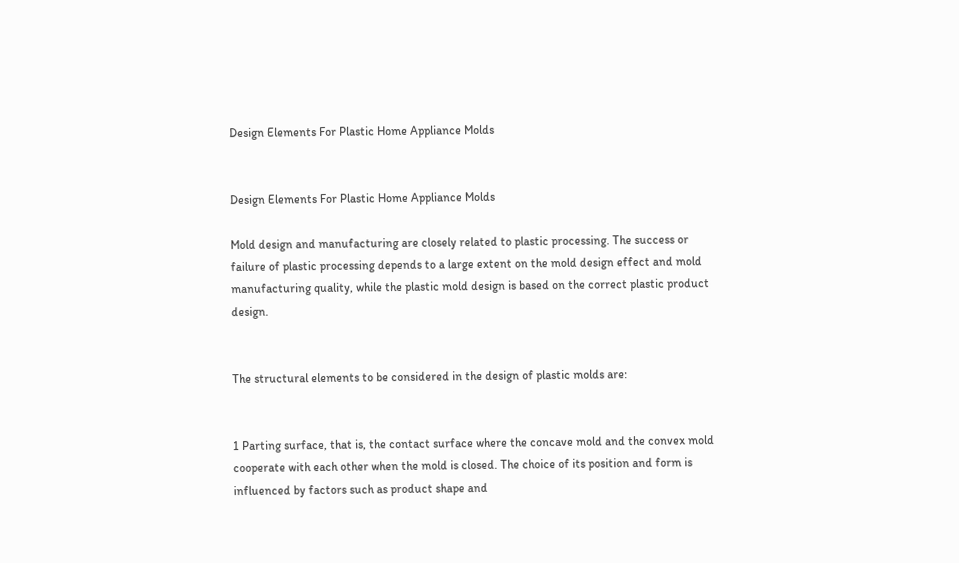Design Elements For Plastic Home Appliance Molds


Design Elements For Plastic Home Appliance Molds

Mold design and manufacturing are closely related to plastic processing. The success or failure of plastic processing depends to a large extent on the mold design effect and mold manufacturing quality, while the plastic mold design is based on the correct plastic product design.


The structural elements to be considered in the design of plastic molds are:


1 Parting surface, that is, the contact surface where the concave mold and the convex mold cooperate with each other when the mold is closed. The choice of its position and form is influenced by factors such as product shape and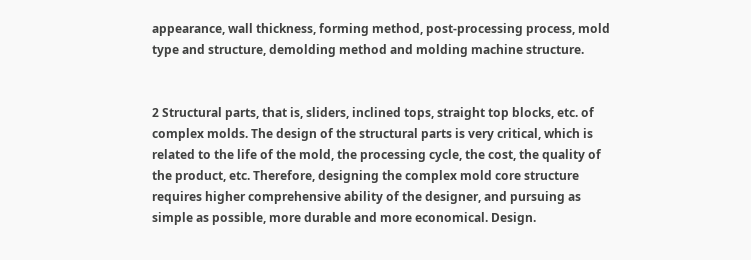appearance, wall thickness, forming method, post-processing process, mold type and structure, demolding method and molding machine structure.


2 Structural parts, that is, sliders, inclined tops, straight top blocks, etc. of complex molds. The design of the structural parts is very critical, which is related to the life of the mold, the processing cycle, the cost, the quality of the product, etc. Therefore, designing the complex mold core structure requires higher comprehensive ability of the designer, and pursuing as simple as possible, more durable and more economical. Design.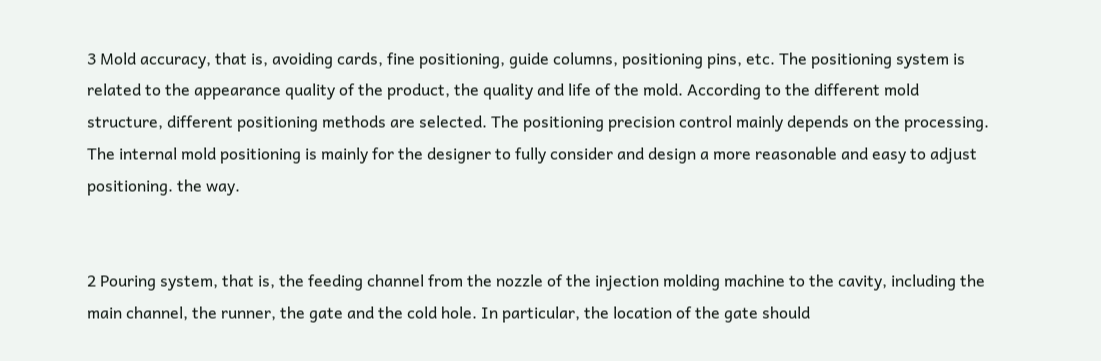3 Mold accuracy, that is, avoiding cards, fine positioning, guide columns, positioning pins, etc. The positioning system is related to the appearance quality of the product, the quality and life of the mold. According to the different mold structure, different positioning methods are selected. The positioning precision control mainly depends on the processing. The internal mold positioning is mainly for the designer to fully consider and design a more reasonable and easy to adjust positioning. the way.


2 Pouring system, that is, the feeding channel from the nozzle of the injection molding machine to the cavity, including the main channel, the runner, the gate and the cold hole. In particular, the location of the gate should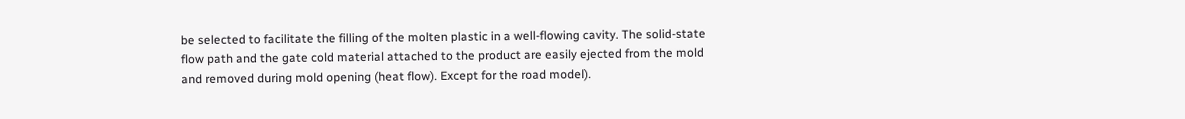be selected to facilitate the filling of the molten plastic in a well-flowing cavity. The solid-state flow path and the gate cold material attached to the product are easily ejected from the mold and removed during mold opening (heat flow). Except for the road model).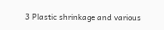3 Plastic shrinkage and various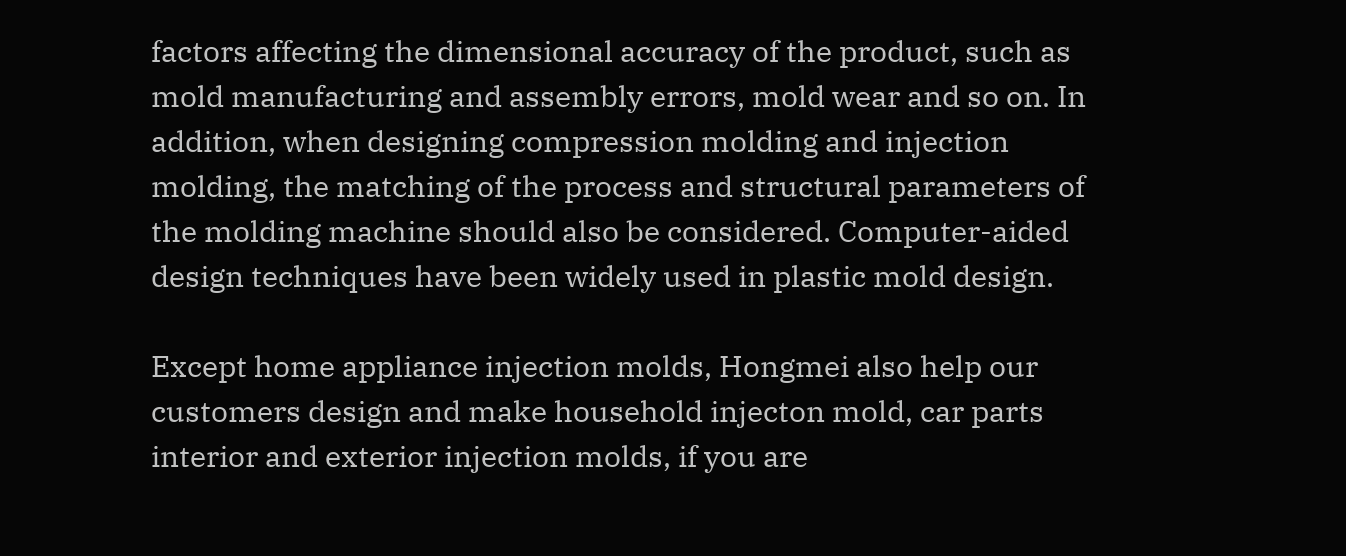factors affecting the dimensional accuracy of the product, such as mold manufacturing and assembly errors, mold wear and so on. In addition, when designing compression molding and injection molding, the matching of the process and structural parameters of the molding machine should also be considered. Computer-aided design techniques have been widely used in plastic mold design.

Except home appliance injection molds, Hongmei also help our customers design and make household injecton mold, car parts interior and exterior injection molds, if you are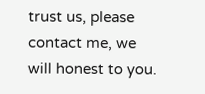trust us, please contact me, we will honest to you.